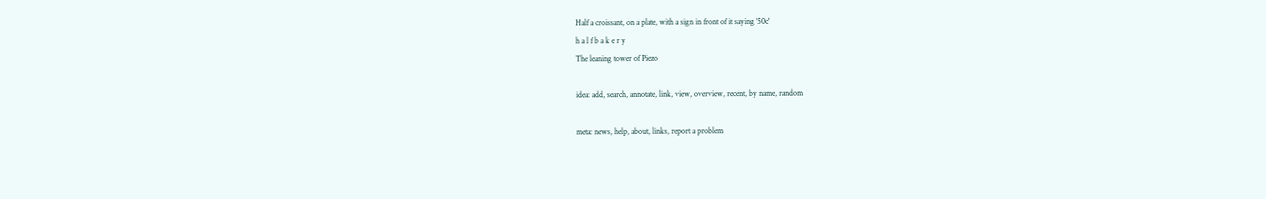Half a croissant, on a plate, with a sign in front of it saying '50c'
h a l f b a k e r y
The leaning tower of Piezo

idea: add, search, annotate, link, view, overview, recent, by name, random

meta: news, help, about, links, report a problem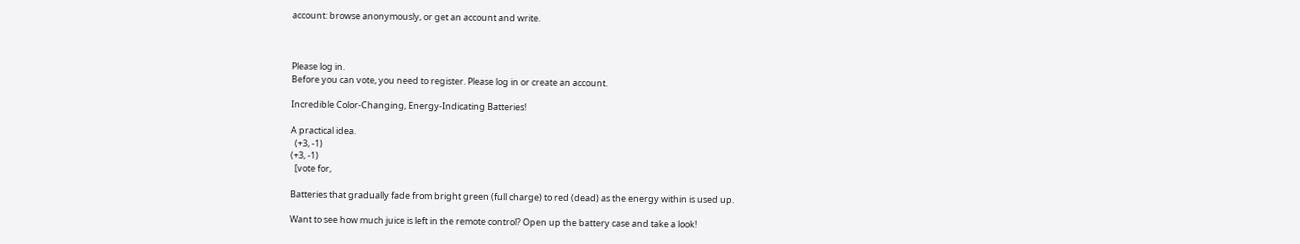account: browse anonymously, or get an account and write.



Please log in.
Before you can vote, you need to register. Please log in or create an account.

Incredible Color-Changing, Energy-Indicating Batteries!

A practical idea.
  (+3, -1)
(+3, -1)
  [vote for,

Batteries that gradually fade from bright green (full charge) to red (dead) as the energy within is used up.

Want to see how much juice is left in the remote control? Open up the battery case and take a look!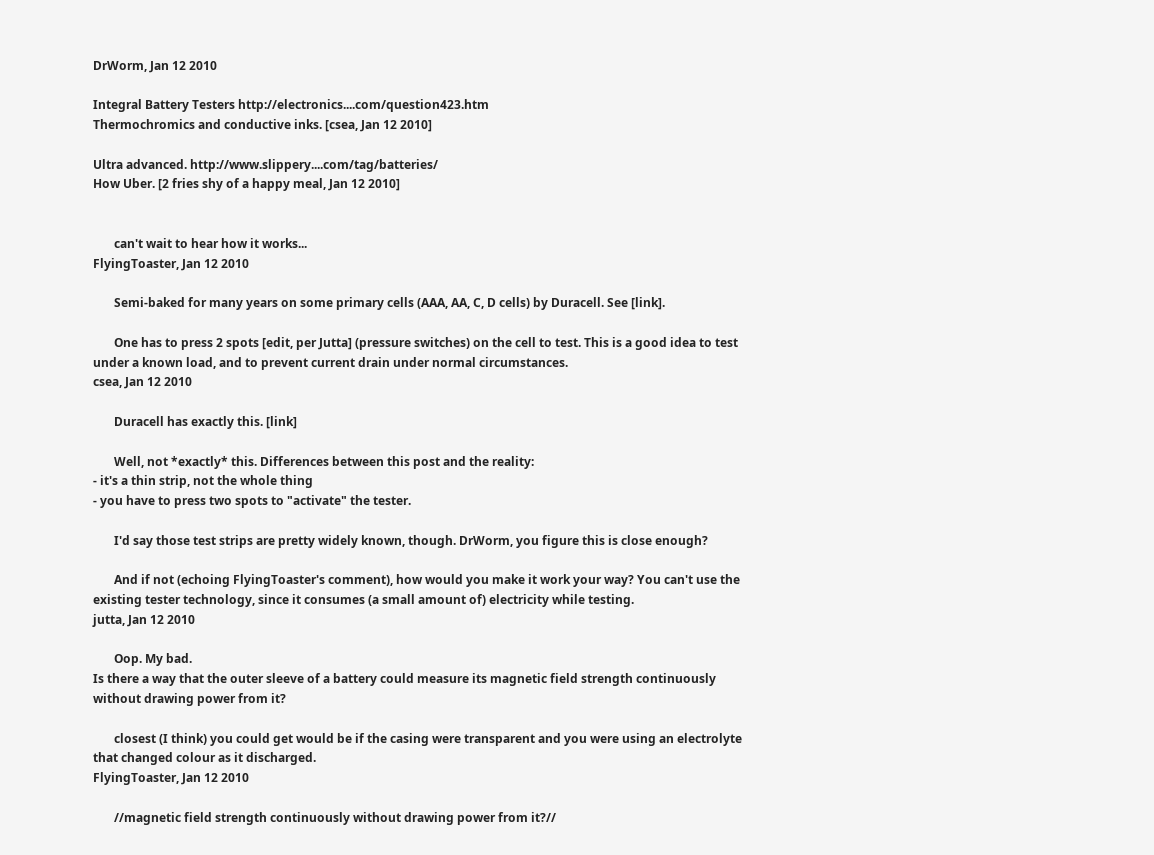DrWorm, Jan 12 2010

Integral Battery Testers http://electronics....com/question423.htm
Thermochromics and conductive inks. [csea, Jan 12 2010]

Ultra advanced. http://www.slippery....com/tag/batteries/
How Uber. [2 fries shy of a happy meal, Jan 12 2010]


       can't wait to hear how it works...
FlyingToaster, Jan 12 2010

       Semi-baked for many years on some primary cells (AAA, AA, C, D cells) by Duracell. See [link].

       One has to press 2 spots [edit, per Jutta] (pressure switches) on the cell to test. This is a good idea to test under a known load, and to prevent current drain under normal circumstances.
csea, Jan 12 2010

       Duracell has exactly this. [link]

       Well, not *exactly* this. Differences between this post and the reality:
- it's a thin strip, not the whole thing
- you have to press two spots to "activate" the tester.

       I'd say those test strips are pretty widely known, though. DrWorm, you figure this is close enough?

       And if not (echoing FlyingToaster's comment), how would you make it work your way? You can't use the existing tester technology, since it consumes (a small amount of) electricity while testing.
jutta, Jan 12 2010

       Oop. My bad.
Is there a way that the outer sleeve of a battery could measure its magnetic field strength continuously without drawing power from it?

       closest (I think) you could get would be if the casing were transparent and you were using an electrolyte that changed colour as it discharged.
FlyingToaster, Jan 12 2010

       //magnetic field strength continuously without drawing power from it?//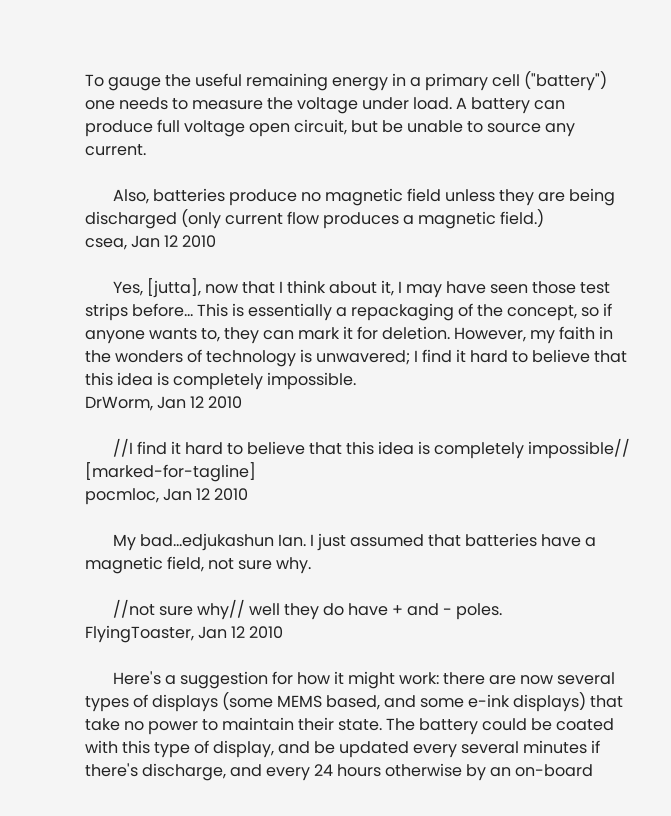To gauge the useful remaining energy in a primary cell ("battery") one needs to measure the voltage under load. A battery can produce full voltage open circuit, but be unable to source any current.

       Also, batteries produce no magnetic field unless they are being discharged (only current flow produces a magnetic field.)
csea, Jan 12 2010

       Yes, [jutta], now that I think about it, I may have seen those test strips before... This is essentially a repackaging of the concept, so if anyone wants to, they can mark it for deletion. However, my faith in the wonders of technology is unwavered; I find it hard to believe that this idea is completely impossible.
DrWorm, Jan 12 2010

       //I find it hard to believe that this idea is completely impossible// [marked-for-tagline]
pocmloc, Jan 12 2010

       My bad...edjukashun Ian. I just assumed that batteries have a magnetic field, not sure why.

       //not sure why// well they do have + and - poles.
FlyingToaster, Jan 12 2010

       Here's a suggestion for how it might work: there are now several types of displays (some MEMS based, and some e-ink displays) that take no power to maintain their state. The battery could be coated with this type of display, and be updated every several minutes if there's discharge, and every 24 hours otherwise by an on-board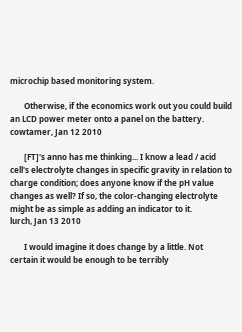microchip based monitoring system.

       Otherwise, if the economics work out you could build an LCD power meter onto a panel on the battery.
cowtamer, Jan 12 2010

       [FT]'s anno has me thinking... I know a lead / acid cell's electrolyte changes in specific gravity in relation to charge condition; does anyone know if the pH value changes as well? If so, the color-changing electrolyte might be as simple as adding an indicator to it.
lurch, Jan 13 2010

       I would imagine it does change by a little. Not certain it would be enough to be terribly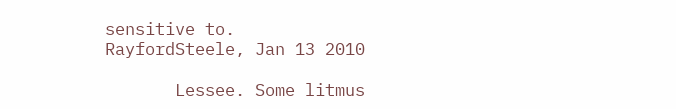sensitive to.
RayfordSteele, Jan 13 2010

       Lessee. Some litmus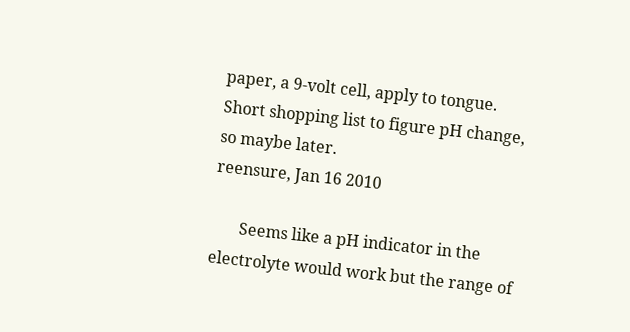paper, a 9-volt cell, apply to tongue. Short shopping list to figure pH change, so maybe later.
reensure, Jan 16 2010

       Seems like a pH indicator in the electrolyte would work but the range of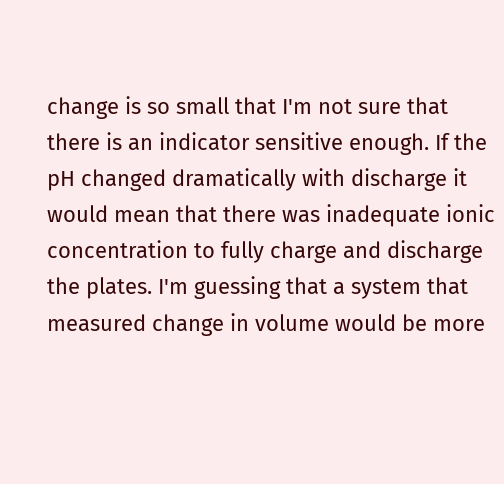change is so small that I'm not sure that there is an indicator sensitive enough. If the pH changed dramatically with discharge it would mean that there was inadequate ionic concentration to fully charge and discharge the plates. I'm guessing that a system that measured change in volume would be more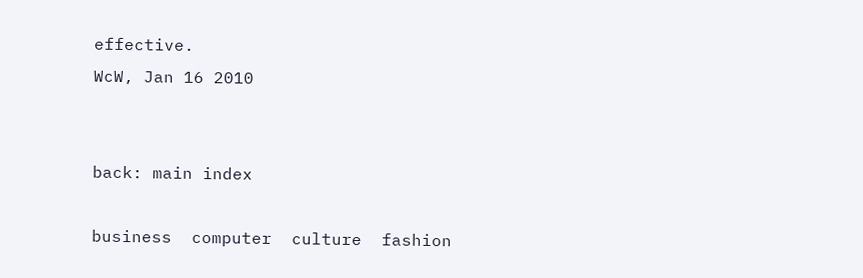effective.
WcW, Jan 16 2010


back: main index

business  computer  culture  fashion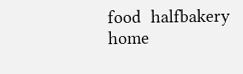food  halfbakery  home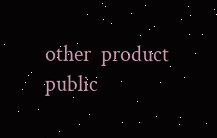other  product  public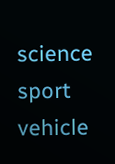science  sport  vehicle